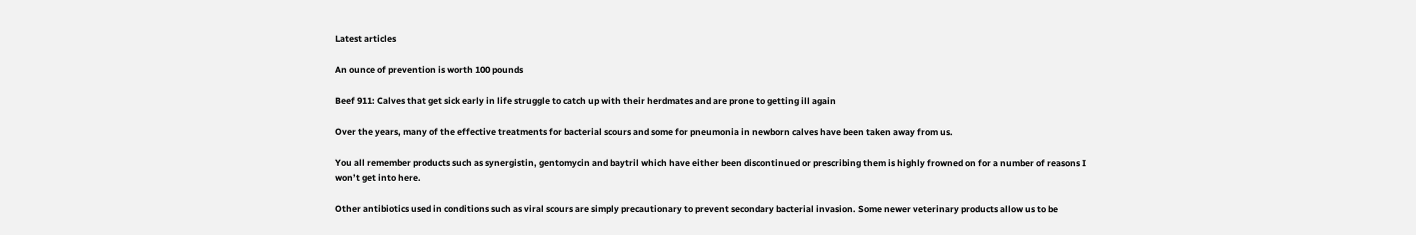Latest articles

An ounce of prevention is worth 100 pounds

Beef 911: Calves that get sick early in life struggle to catch up with their herdmates and are prone to getting ill again

Over the years, many of the effective treatments for bacterial scours and some for pneumonia in newborn calves have been taken away from us.

You all remember products such as synergistin, gentomycin and baytril which have either been discontinued or prescribing them is highly frowned on for a number of reasons I won’t get into here.

Other antibiotics used in conditions such as viral scours are simply precautionary to prevent secondary bacterial invasion. Some newer veterinary products allow us to be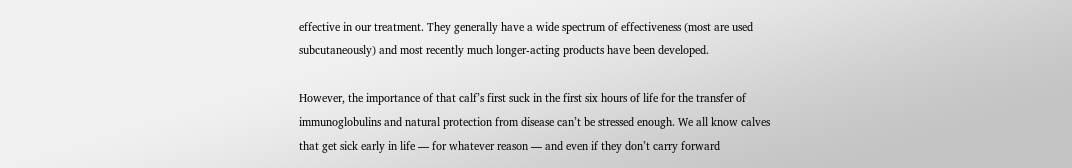effective in our treatment. They generally have a wide spectrum of effectiveness (most are used subcutaneously) and most recently much longer-acting products have been developed.

However, the importance of that calf’s first suck in the first six hours of life for the transfer of immunoglobulins and natural protection from disease can’t be stressed enough. We all know calves that get sick early in life — for whatever reason — and even if they don’t carry forward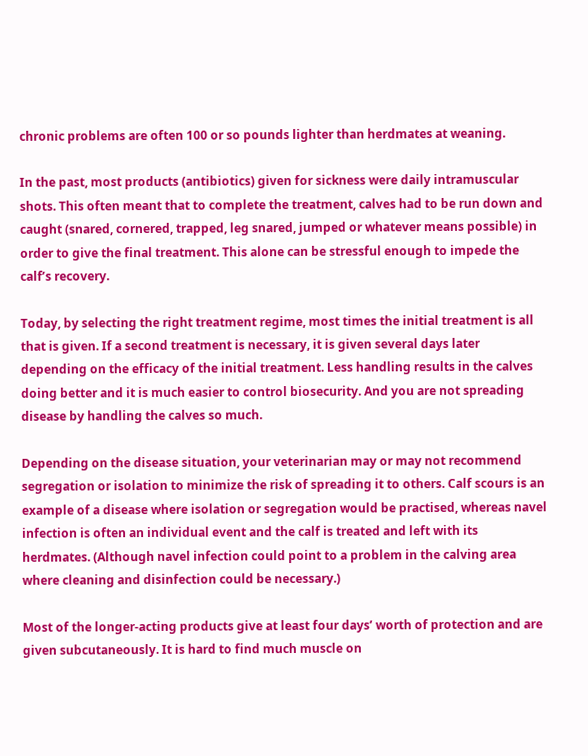chronic problems are often 100 or so pounds lighter than herdmates at weaning.

In the past, most products (antibiotics) given for sickness were daily intramuscular shots. This often meant that to complete the treatment, calves had to be run down and caught (snared, cornered, trapped, leg snared, jumped or whatever means possible) in order to give the final treatment. This alone can be stressful enough to impede the calf’s recovery.

Today, by selecting the right treatment regime, most times the initial treatment is all that is given. If a second treatment is necessary, it is given several days later depending on the efficacy of the initial treatment. Less handling results in the calves doing better and it is much easier to control biosecurity. And you are not spreading disease by handling the calves so much.

Depending on the disease situation, your veterinarian may or may not recommend segregation or isolation to minimize the risk of spreading it to others. Calf scours is an example of a disease where isolation or segregation would be practised, whereas navel infection is often an individual event and the calf is treated and left with its herdmates. (Although navel infection could point to a problem in the calving area where cleaning and disinfection could be necessary.)

Most of the longer-acting products give at least four days’ worth of protection and are given subcutaneously. It is hard to find much muscle on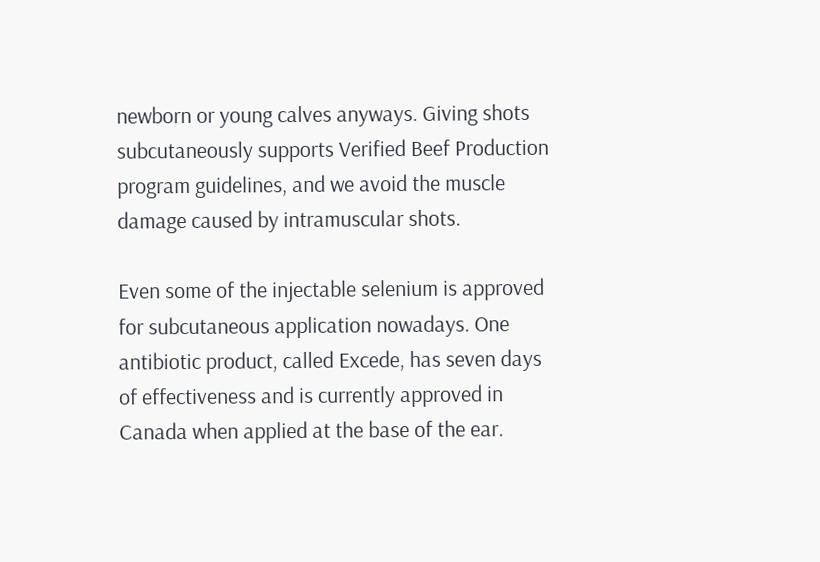newborn or young calves anyways. Giving shots subcutaneously supports Verified Beef Production program guidelines, and we avoid the muscle damage caused by intramuscular shots.

Even some of the injectable selenium is approved for subcutaneous application nowadays. One antibiotic product, called Excede, has seven days of effectiveness and is currently approved in Canada when applied at the base of the ear.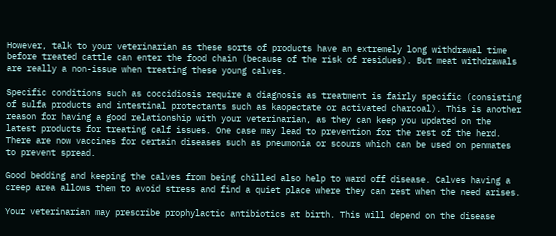However, talk to your veterinarian as these sorts of products have an extremely long withdrawal time before treated cattle can enter the food chain (because of the risk of residues). But meat withdrawals are really a non-issue when treating these young calves.

Specific conditions such as coccidiosis require a diagnosis as treatment is fairly specific (consisting of sulfa products and intestinal protectants such as kaopectate or activated charcoal). This is another reason for having a good relationship with your veterinarian, as they can keep you updated on the latest products for treating calf issues. One case may lead to prevention for the rest of the herd. There are now vaccines for certain diseases such as pneumonia or scours which can be used on penmates to prevent spread.

Good bedding and keeping the calves from being chilled also help to ward off disease. Calves having a creep area allows them to avoid stress and find a quiet place where they can rest when the need arises.

Your veterinarian may prescribe prophylactic antibiotics at birth. This will depend on the disease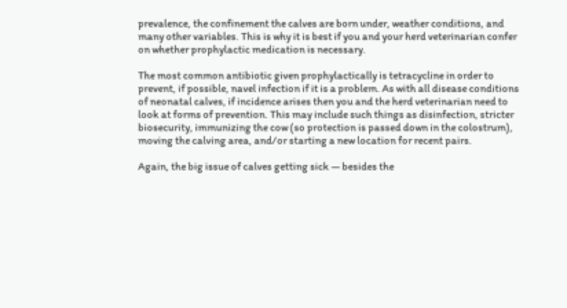prevalence, the confinement the calves are born under, weather conditions, and many other variables. This is why it is best if you and your herd veterinarian confer on whether prophylactic medication is necessary.

The most common antibiotic given prophylactically is tetracycline in order to prevent, if possible, navel infection if it is a problem. As with all disease conditions of neonatal calves, if incidence arises then you and the herd veterinarian need to look at forms of prevention. This may include such things as disinfection, stricter biosecurity, immunizing the cow (so protection is passed down in the colostrum), moving the calving area, and/or starting a new location for recent pairs.

Again, the big issue of calves getting sick — besides the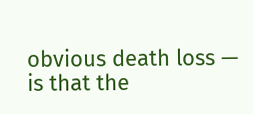obvious death loss — is that the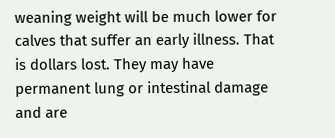weaning weight will be much lower for calves that suffer an early illness. That is dollars lost. They may have permanent lung or intestinal damage and are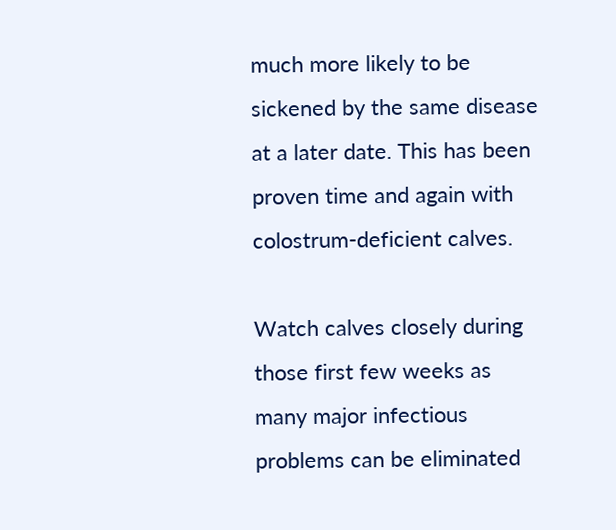much more likely to be sickened by the same disease at a later date. This has been proven time and again with colostrum-deficient calves.

Watch calves closely during those first few weeks as many major infectious problems can be eliminated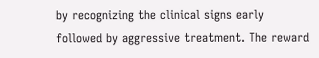by recognizing the clinical signs early followed by aggressive treatment. The reward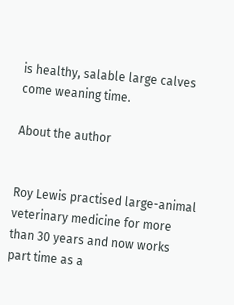is healthy, salable large calves come weaning time.

About the author


Roy Lewis practised large-animal veterinary medicine for more than 30 years and now works part time as a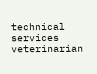technical services veterinarian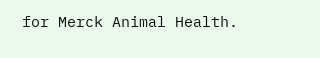for Merck Animal Health.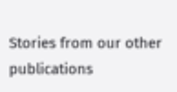Stories from our other publications